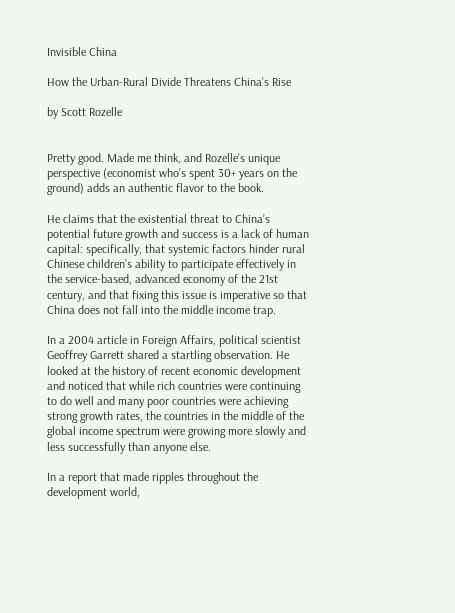Invisible China

How the Urban-Rural Divide Threatens China’s Rise

by Scott Rozelle


Pretty good. Made me think, and Rozelle’s unique perspective (economist who’s spent 30+ years on the ground) adds an authentic flavor to the book.

He claims that the existential threat to China’s potential future growth and success is a lack of human capital: specifically, that systemic factors hinder rural Chinese children’s ability to participate effectively in the service-based, advanced economy of the 21st century, and that fixing this issue is imperative so that China does not fall into the middle income trap.

In a 2004 article in Foreign Affairs, political scientist Geoffrey Garrett shared a startling observation. He looked at the history of recent economic development and noticed that while rich countries were continuing to do well and many poor countries were achieving strong growth rates, the countries in the middle of the global income spectrum were growing more slowly and less successfully than anyone else.

In a report that made ripples throughout the development world,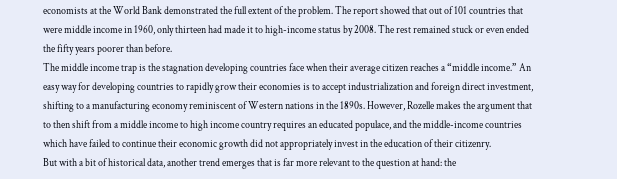economists at the World Bank demonstrated the full extent of the problem. The report showed that out of 101 countries that were middle income in 1960, only thirteen had made it to high-income status by 2008. The rest remained stuck or even ended the fifty years poorer than before.
The middle income trap is the stagnation developing countries face when their average citizen reaches a “middle income.” An easy way for developing countries to rapidly grow their economies is to accept industrialization and foreign direct investment, shifting to a manufacturing economy reminiscent of Western nations in the 1890s. However, Rozelle makes the argument that to then shift from a middle income to high income country requires an educated populace, and the middle-income countries which have failed to continue their economic growth did not appropriately invest in the education of their citizenry.
But with a bit of historical data, another trend emerges that is far more relevant to the question at hand: the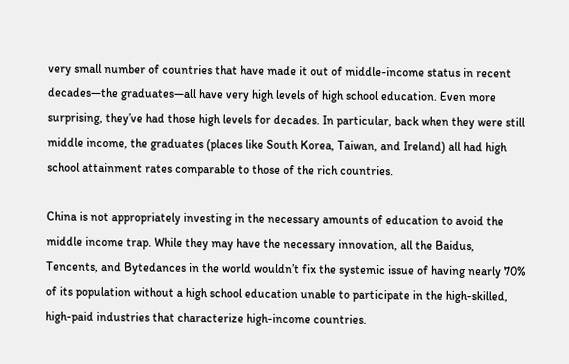very small number of countries that have made it out of middle-income status in recent decades—the graduates—all have very high levels of high school education. Even more surprising, they’ve had those high levels for decades. In particular, back when they were still middle income, the graduates (places like South Korea, Taiwan, and Ireland) all had high school attainment rates comparable to those of the rich countries.

China is not appropriately investing in the necessary amounts of education to avoid the middle income trap. While they may have the necessary innovation, all the Baidus, Tencents, and Bytedances in the world wouldn’t fix the systemic issue of having nearly 70% of its population without a high school education unable to participate in the high-skilled, high-paid industries that characterize high-income countries.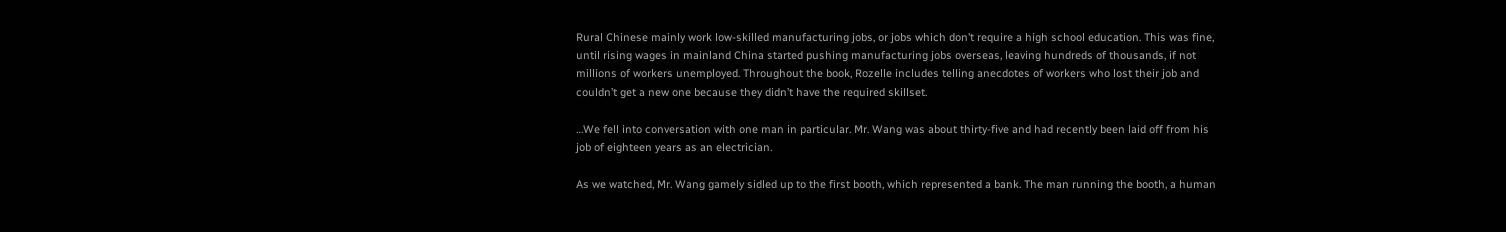Rural Chinese mainly work low-skilled manufacturing jobs, or jobs which don’t require a high school education. This was fine, until rising wages in mainland China started pushing manufacturing jobs overseas, leaving hundreds of thousands, if not millions of workers unemployed. Throughout the book, Rozelle includes telling anecdotes of workers who lost their job and couldn’t get a new one because they didn’t have the required skillset.

…We fell into conversation with one man in particular. Mr. Wang was about thirty-five and had recently been laid off from his job of eighteen years as an electrician.

As we watched, Mr. Wang gamely sidled up to the first booth, which represented a bank. The man running the booth, a human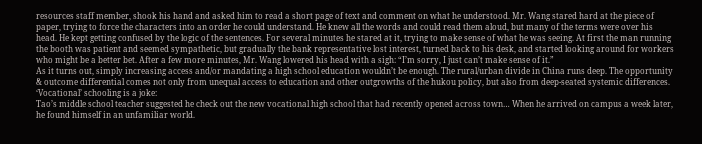resources staff member, shook his hand and asked him to read a short page of text and comment on what he understood. Mr. Wang stared hard at the piece of paper, trying to force the characters into an order he could understand. He knew all the words and could read them aloud, but many of the terms were over his head. He kept getting confused by the logic of the sentences. For several minutes he stared at it, trying to make sense of what he was seeing. At first the man running the booth was patient and seemed sympathetic, but gradually the bank representative lost interest, turned back to his desk, and started looking around for workers who might be a better bet. After a few more minutes, Mr. Wang lowered his head with a sigh: “I’m sorry, I just can’t make sense of it.”
As it turns out, simply increasing access and/or mandating a high school education wouldn’t be enough. The rural/urban divide in China runs deep. The opportunity & outcome differential comes not only from unequal access to education and other outgrowths of the hukou policy, but also from deep-seated systemic differences. ‘Vocational’ schooling is a joke:
Tao’s middle school teacher suggested he check out the new vocational high school that had recently opened across town… When he arrived on campus a week later, he found himself in an unfamiliar world.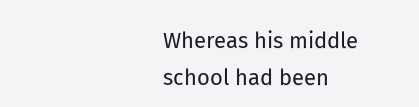Whereas his middle school had been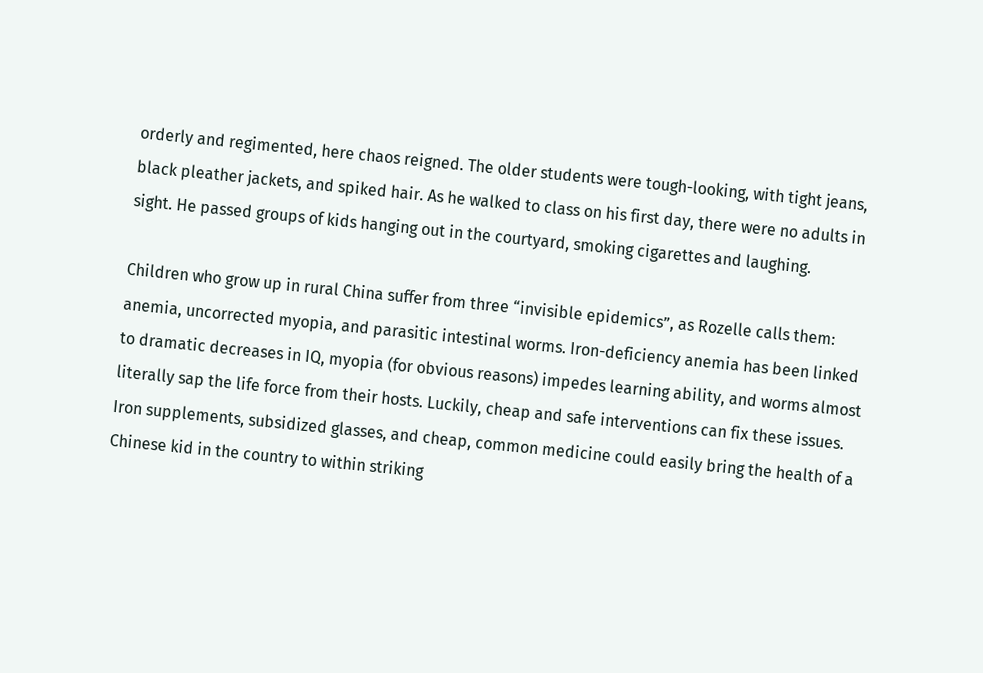orderly and regimented, here chaos reigned. The older students were tough-looking, with tight jeans, black pleather jackets, and spiked hair. As he walked to class on his first day, there were no adults in sight. He passed groups of kids hanging out in the courtyard, smoking cigarettes and laughing.

Children who grow up in rural China suffer from three “invisible epidemics”, as Rozelle calls them: anemia, uncorrected myopia, and parasitic intestinal worms. Iron-deficiency anemia has been linked to dramatic decreases in IQ, myopia (for obvious reasons) impedes learning ability, and worms almost literally sap the life force from their hosts. Luckily, cheap and safe interventions can fix these issues. Iron supplements, subsidized glasses, and cheap, common medicine could easily bring the health of a Chinese kid in the country to within striking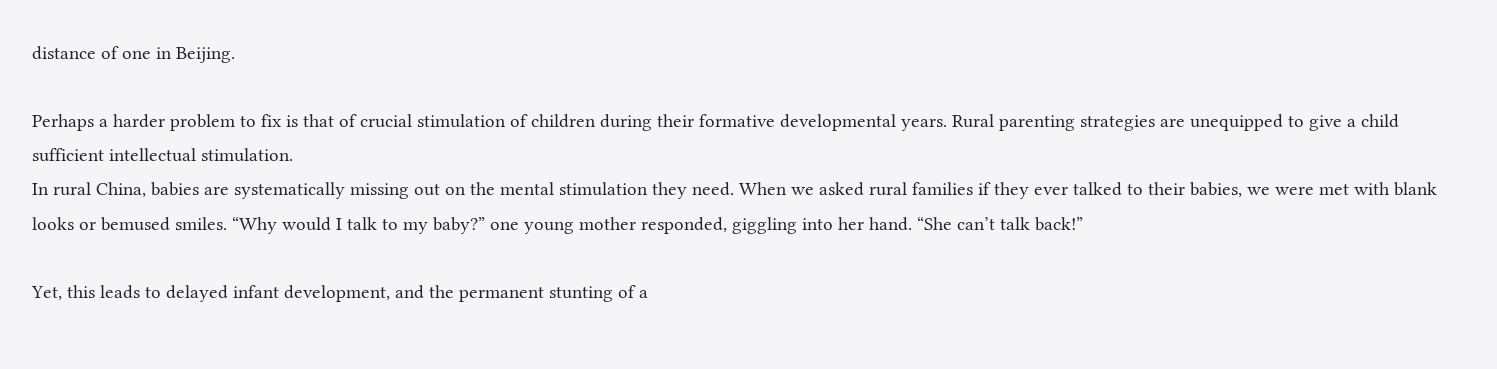distance of one in Beijing.

Perhaps a harder problem to fix is that of crucial stimulation of children during their formative developmental years. Rural parenting strategies are unequipped to give a child sufficient intellectual stimulation.
In rural China, babies are systematically missing out on the mental stimulation they need. When we asked rural families if they ever talked to their babies, we were met with blank looks or bemused smiles. “Why would I talk to my baby?” one young mother responded, giggling into her hand. “She can’t talk back!”

Yet, this leads to delayed infant development, and the permanent stunting of a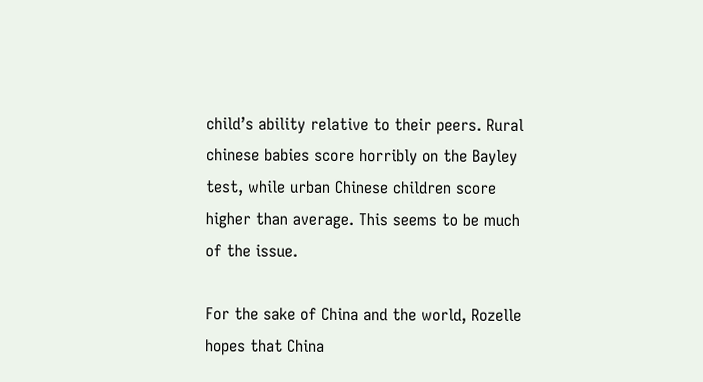child’s ability relative to their peers. Rural chinese babies score horribly on the Bayley test, while urban Chinese children score higher than average. This seems to be much of the issue.

For the sake of China and the world, Rozelle hopes that China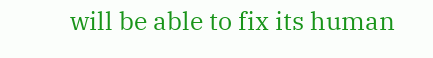will be able to fix its human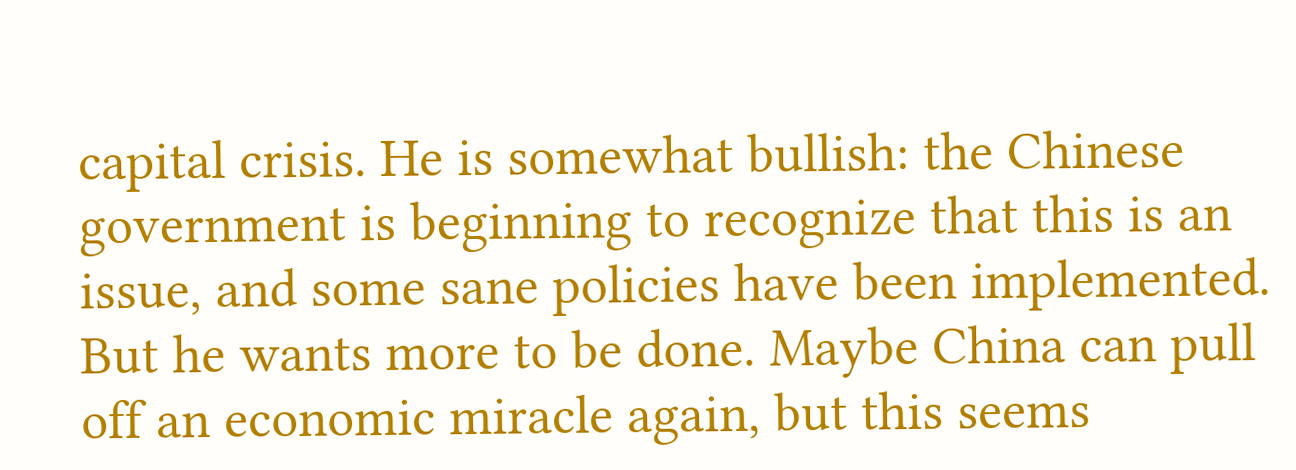capital crisis. He is somewhat bullish: the Chinese government is beginning to recognize that this is an issue, and some sane policies have been implemented. But he wants more to be done. Maybe China can pull off an economic miracle again, but this seems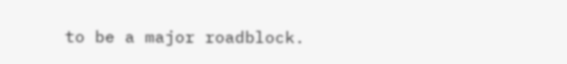to be a major roadblock.